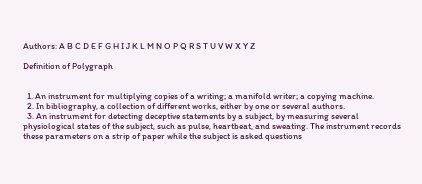Authors: A B C D E F G H I J K L M N O P Q R S T U V W X Y Z

Definition of Polygraph


  1. An instrument for multiplying copies of a writing; a manifold writer; a copying machine.
  2. In bibliography, a collection of different works, either by one or several authors.
  3. An instrument for detecting deceptive statements by a subject, by measuring several physiological states of the subject, such as pulse, heartbeat, and sweating. The instrument records these parameters on a strip of paper while the subject is asked questions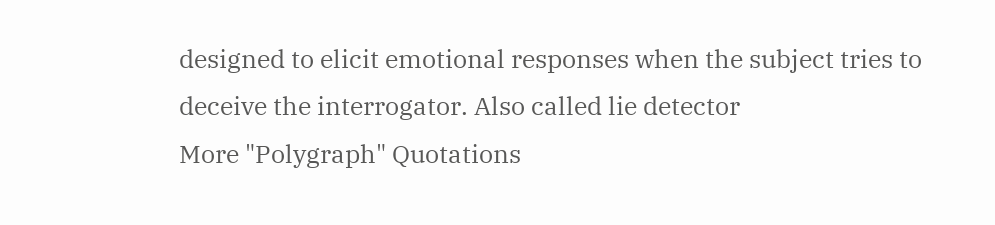designed to elicit emotional responses when the subject tries to deceive the interrogator. Also called lie detector
More "Polygraph" Quotations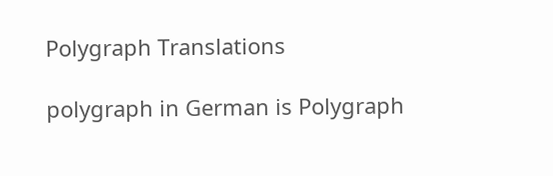Polygraph Translations

polygraph in German is Polygraph